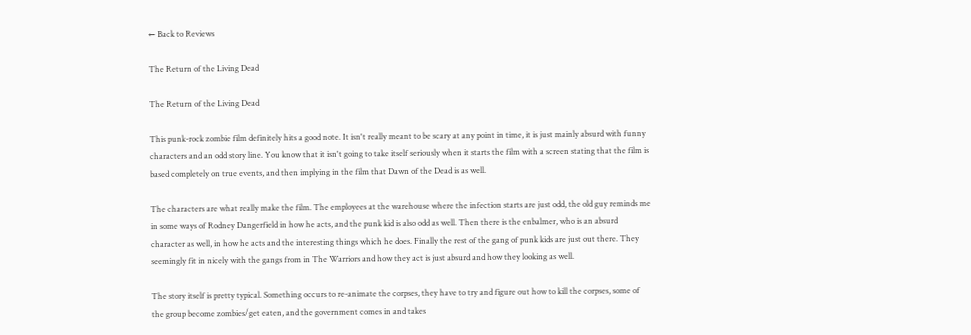← Back to Reviews

The Return of the Living Dead

The Return of the Living Dead

This punk-rock zombie film definitely hits a good note. It isn't really meant to be scary at any point in time, it is just mainly absurd with funny characters and an odd story line. You know that it isn't going to take itself seriously when it starts the film with a screen stating that the film is based completely on true events, and then implying in the film that Dawn of the Dead is as well.

The characters are what really make the film. The employees at the warehouse where the infection starts are just odd, the old guy reminds me in some ways of Rodney Dangerfield in how he acts, and the punk kid is also odd as well. Then there is the enbalmer, who is an absurd character as well, in how he acts and the interesting things which he does. Finally the rest of the gang of punk kids are just out there. They seemingly fit in nicely with the gangs from in The Warriors and how they act is just absurd and how they looking as well.

The story itself is pretty typical. Something occurs to re-animate the corpses, they have to try and figure out how to kill the corpses, some of the group become zombies/get eaten, and the government comes in and takes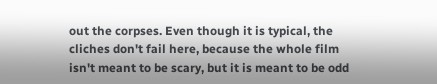out the corpses. Even though it is typical, the cliches don't fail here, because the whole film isn't meant to be scary, but it is meant to be odd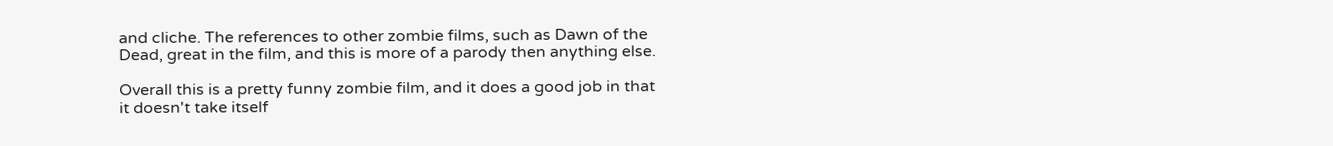and cliche. The references to other zombie films, such as Dawn of the Dead, great in the film, and this is more of a parody then anything else.

Overall this is a pretty funny zombie film, and it does a good job in that it doesn't take itself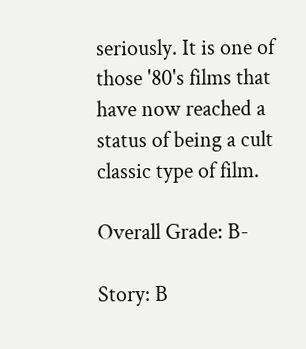seriously. It is one of those '80's films that have now reached a status of being a cult classic type of film.

Overall Grade: B-

Story: B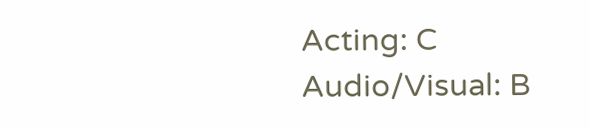Acting: C
Audio/Visual: B